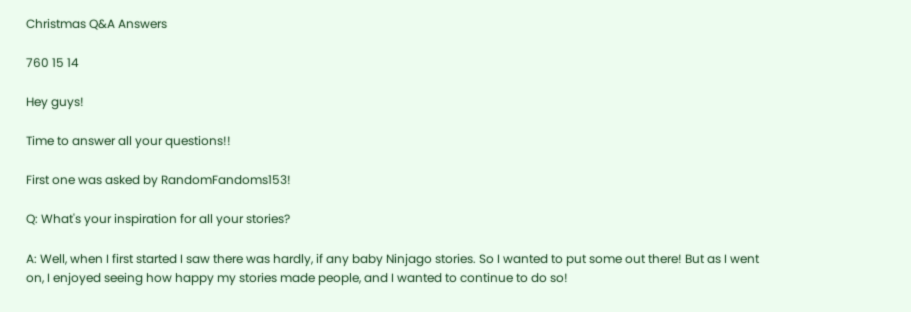Christmas Q&A Answers

760 15 14

Hey guys!

Time to answer all your questions!!

First one was asked by RandomFandoms153!

Q: What's your inspiration for all your stories?

A: Well, when I first started I saw there was hardly, if any baby Ninjago stories. So I wanted to put some out there! But as I went on, I enjoyed seeing how happy my stories made people, and I wanted to continue to do so!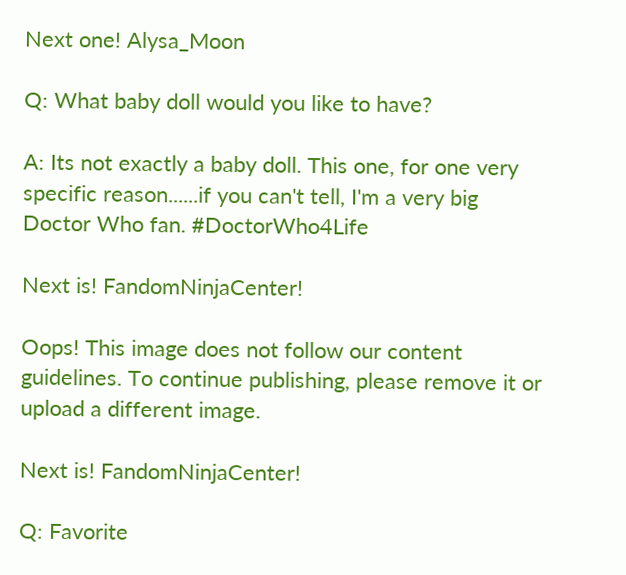Next one! Alysa_Moon

Q: What baby doll would you like to have?

A: Its not exactly a baby doll. This one, for one very specific reason......if you can't tell, I'm a very big Doctor Who fan. #DoctorWho4Life

Next is! FandomNinjaCenter!

Oops! This image does not follow our content guidelines. To continue publishing, please remove it or upload a different image.

Next is! FandomNinjaCenter!

Q: Favorite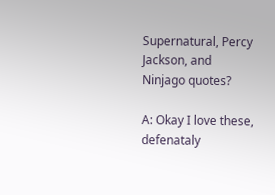Supernatural, Percy Jackson, and Ninjago quotes?

A: Okay I love these, defenataly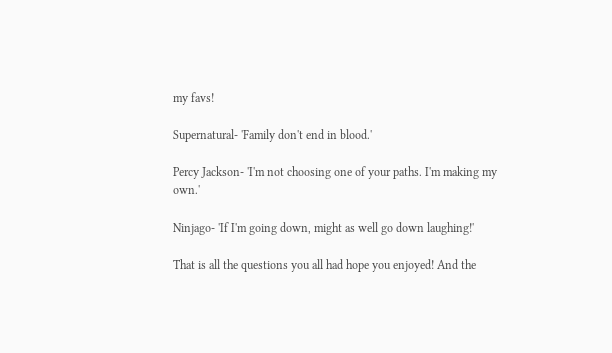my favs!

Supernatural- 'Family don't end in blood.'

Percy Jackson- 'I'm not choosing one of your paths. I'm making my own.'

Ninjago- 'If I'm going down, might as well go down laughing!'

That is all the questions you all had hope you enjoyed! And the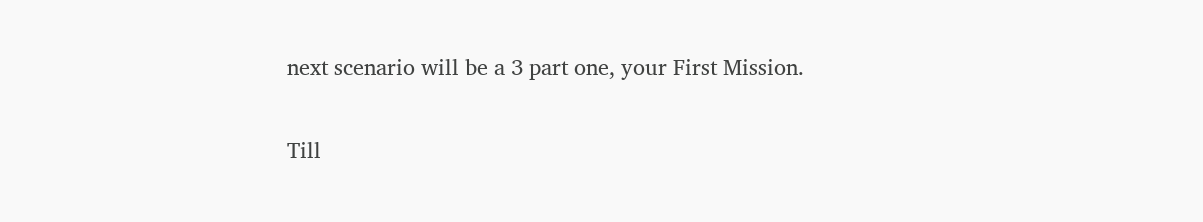next scenario will be a 3 part one, your First Mission.

Till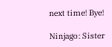next time! Bye!

Ninjago: Sister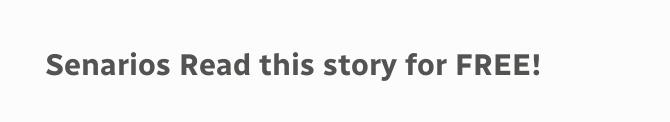Senarios Read this story for FREE!